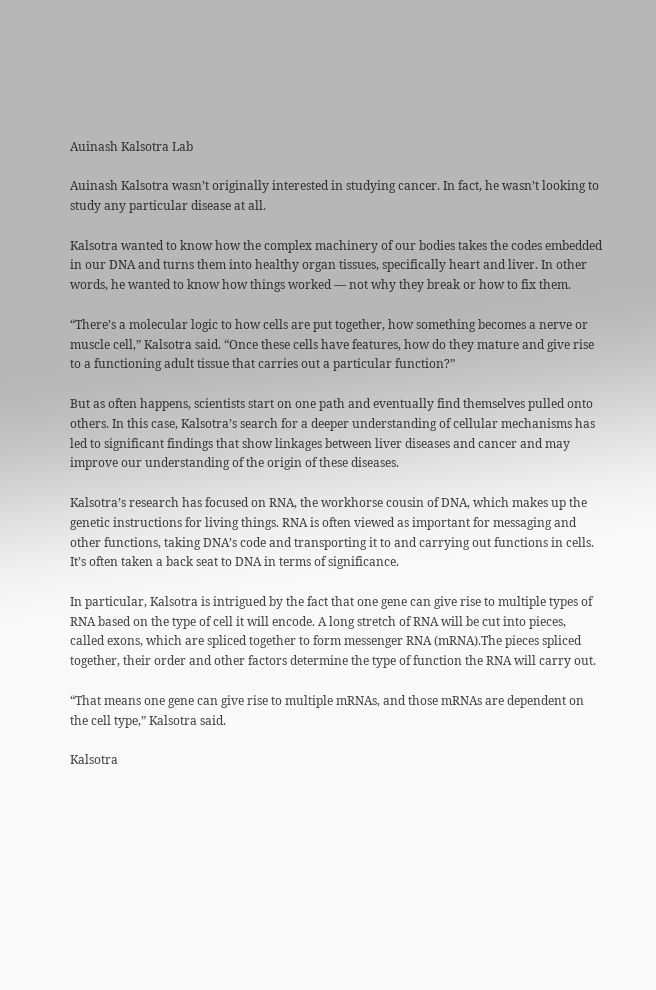Auinash Kalsotra Lab

Auinash Kalsotra wasn’t originally interested in studying cancer. In fact, he wasn’t looking to study any particular disease at all.

Kalsotra wanted to know how the complex machinery of our bodies takes the codes embedded in our DNA and turns them into healthy organ tissues, specifically heart and liver. In other words, he wanted to know how things worked — not why they break or how to fix them.

“There’s a molecular logic to how cells are put together, how something becomes a nerve or muscle cell,” Kalsotra said. “Once these cells have features, how do they mature and give rise to a functioning adult tissue that carries out a particular function?”

But as often happens, scientists start on one path and eventually find themselves pulled onto others. In this case, Kalsotra’s search for a deeper understanding of cellular mechanisms has led to significant findings that show linkages between liver diseases and cancer and may improve our understanding of the origin of these diseases.

Kalsotra’s research has focused on RNA, the workhorse cousin of DNA, which makes up the genetic instructions for living things. RNA is often viewed as important for messaging and other functions, taking DNA’s code and transporting it to and carrying out functions in cells. It’s often taken a back seat to DNA in terms of significance.

In particular, Kalsotra is intrigued by the fact that one gene can give rise to multiple types of RNA based on the type of cell it will encode. A long stretch of RNA will be cut into pieces, called exons, which are spliced together to form messenger RNA (mRNA).The pieces spliced together, their order and other factors determine the type of function the RNA will carry out.

“That means one gene can give rise to multiple mRNAs, and those mRNAs are dependent on the cell type,” Kalsotra said.

Kalsotra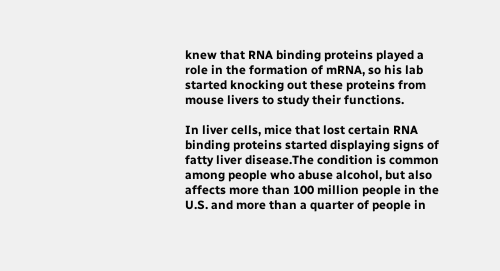knew that RNA binding proteins played a role in the formation of mRNA, so his lab started knocking out these proteins from mouse livers to study their functions.

In liver cells, mice that lost certain RNA binding proteins started displaying signs of fatty liver disease.The condition is common among people who abuse alcohol, but also affects more than 100 million people in the U.S. and more than a quarter of people in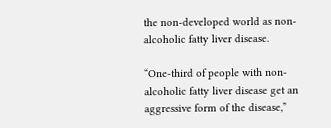the non-developed world as non-alcoholic fatty liver disease.

“One-third of people with non-alcoholic fatty liver disease get an aggressive form of the disease,”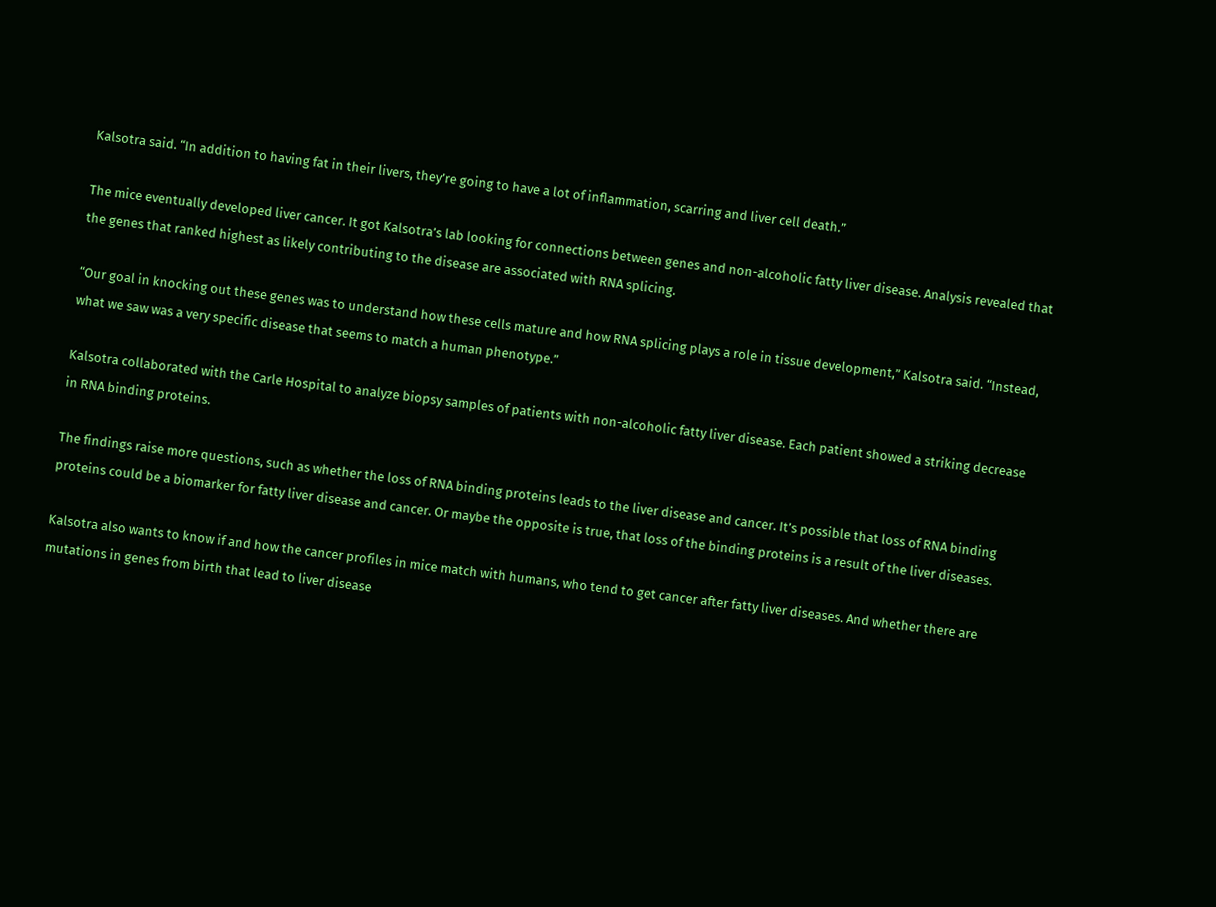Kalsotra said. “In addition to having fat in their livers, they’re going to have a lot of inflammation, scarring and liver cell death.”

The mice eventually developed liver cancer. It got Kalsotra’s lab looking for connections between genes and non-alcoholic fatty liver disease. Analysis revealed that the genes that ranked highest as likely contributing to the disease are associated with RNA splicing.

“Our goal in knocking out these genes was to understand how these cells mature and how RNA splicing plays a role in tissue development,” Kalsotra said. “Instead, what we saw was a very specific disease that seems to match a human phenotype.”

Kalsotra collaborated with the Carle Hospital to analyze biopsy samples of patients with non-alcoholic fatty liver disease. Each patient showed a striking decrease in RNA binding proteins.

The findings raise more questions, such as whether the loss of RNA binding proteins leads to the liver disease and cancer. It’s possible that loss of RNA binding proteins could be a biomarker for fatty liver disease and cancer. Or maybe the opposite is true, that loss of the binding proteins is a result of the liver diseases.

Kalsotra also wants to know if and how the cancer profiles in mice match with humans, who tend to get cancer after fatty liver diseases. And whether there are mutations in genes from birth that lead to liver disease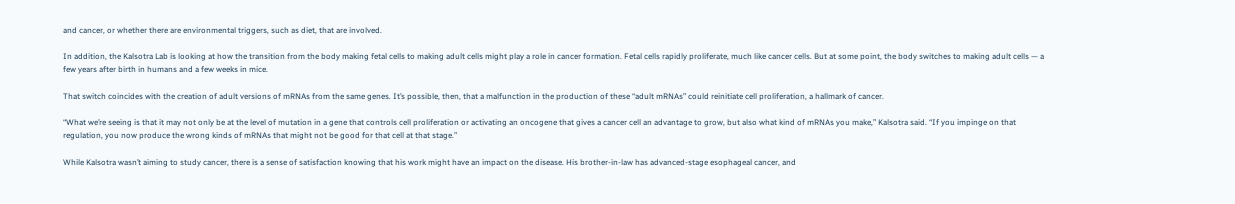and cancer, or whether there are environmental triggers, such as diet, that are involved.

In addition, the Kalsotra Lab is looking at how the transition from the body making fetal cells to making adult cells might play a role in cancer formation. Fetal cells rapidly proliferate, much like cancer cells. But at some point, the body switches to making adult cells — a few years after birth in humans and a few weeks in mice.

That switch coincides with the creation of adult versions of mRNAs from the same genes. It’s possible, then, that a malfunction in the production of these “adult mRNAs” could reinitiate cell proliferation, a hallmark of cancer.

“What we’re seeing is that it may not only be at the level of mutation in a gene that controls cell proliferation or activating an oncogene that gives a cancer cell an advantage to grow, but also what kind of mRNAs you make,” Kalsotra said. “If you impinge on that regulation, you now produce the wrong kinds of mRNAs that might not be good for that cell at that stage.”

While Kalsotra wasn’t aiming to study cancer, there is a sense of satisfaction knowing that his work might have an impact on the disease. His brother-in-law has advanced-stage esophageal cancer, and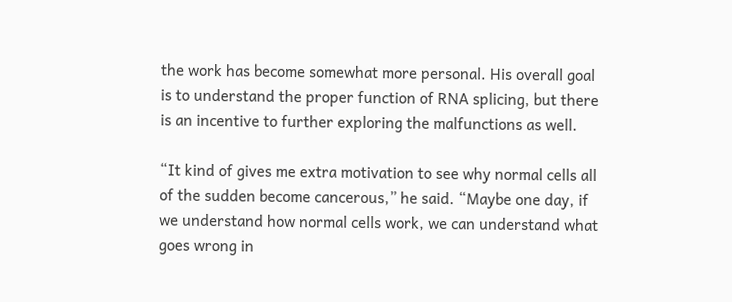the work has become somewhat more personal. His overall goal is to understand the proper function of RNA splicing, but there is an incentive to further exploring the malfunctions as well.

“It kind of gives me extra motivation to see why normal cells all of the sudden become cancerous,” he said. “Maybe one day, if we understand how normal cells work, we can understand what goes wrong in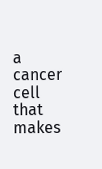a cancer cell that makes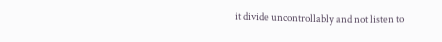it divide uncontrollably and not listen to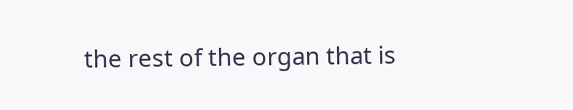the rest of the organ that is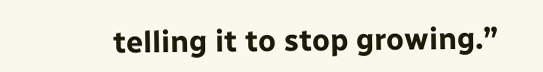telling it to stop growing.”